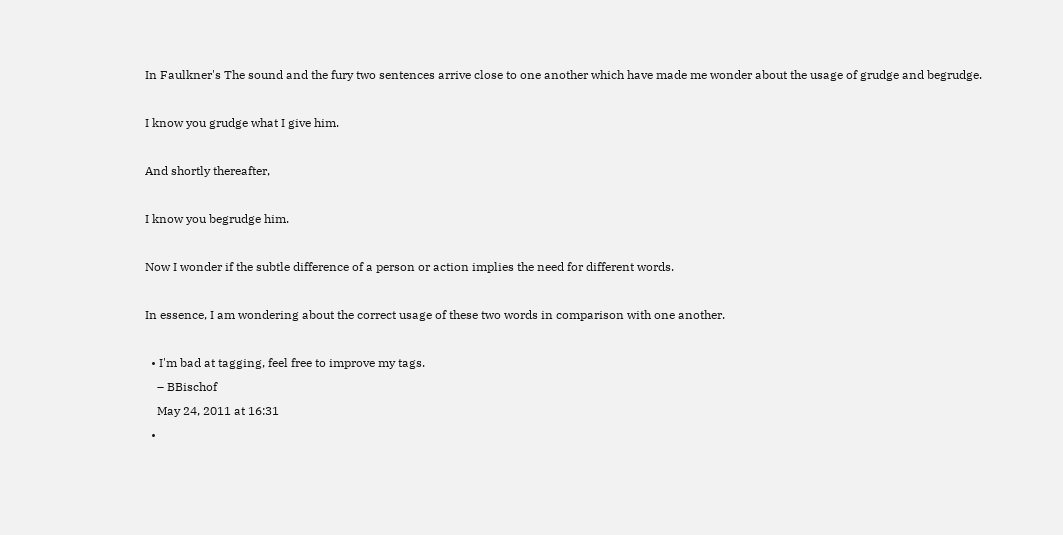In Faulkner's The sound and the fury two sentences arrive close to one another which have made me wonder about the usage of grudge and begrudge.

I know you grudge what I give him.

And shortly thereafter,

I know you begrudge him.

Now I wonder if the subtle difference of a person or action implies the need for different words.

In essence, I am wondering about the correct usage of these two words in comparison with one another.

  • I'm bad at tagging, feel free to improve my tags.
    – BBischof
    May 24, 2011 at 16:31
  •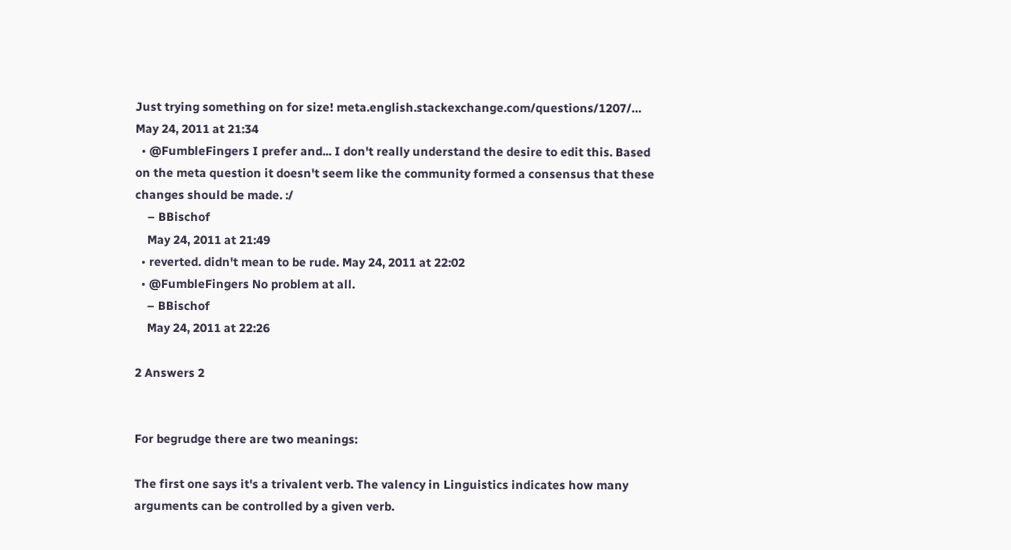Just trying something on for size! meta.english.stackexchange.com/questions/1207/… May 24, 2011 at 21:34
  • @FumbleFingers I prefer and... I don't really understand the desire to edit this. Based on the meta question it doesn't seem like the community formed a consensus that these changes should be made. :/
    – BBischof
    May 24, 2011 at 21:49
  • reverted. didn't mean to be rude. May 24, 2011 at 22:02
  • @FumbleFingers No problem at all.
    – BBischof
    May 24, 2011 at 22:26

2 Answers 2


For begrudge there are two meanings:

The first one says it's a trivalent verb. The valency in Linguistics indicates how many arguments can be controlled by a given verb.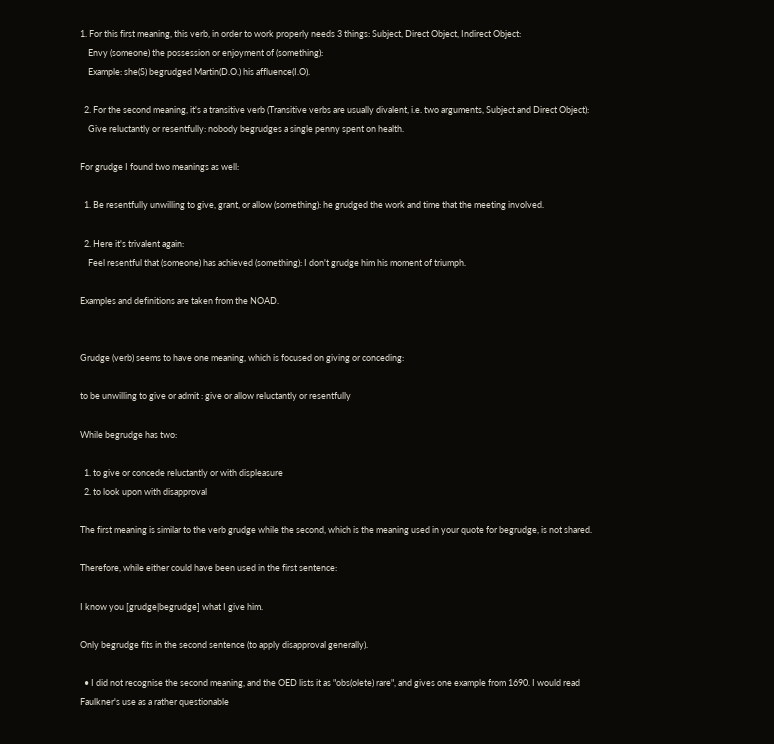1. For this first meaning, this verb, in order to work properly needs 3 things: Subject, Direct Object, Indirect Object:
    Envy (someone) the possession or enjoyment of (something):
    Example: she(S) begrudged Martin(D.O.) his affluence(I.O).

  2. For the second meaning, it's a transitive verb (Transitive verbs are usually divalent, i.e. two arguments, Subject and Direct Object):
    Give reluctantly or resentfully: nobody begrudges a single penny spent on health.

For grudge I found two meanings as well:

  1. Be resentfully unwilling to give, grant, or allow (something): he grudged the work and time that the meeting involved.

  2. Here it's trivalent again:
    Feel resentful that (someone) has achieved (something): I don't grudge him his moment of triumph.

Examples and definitions are taken from the NOAD.


Grudge (verb) seems to have one meaning, which is focused on giving or conceding:

to be unwilling to give or admit : give or allow reluctantly or resentfully

While begrudge has two:

  1. to give or concede reluctantly or with displeasure
  2. to look upon with disapproval

The first meaning is similar to the verb grudge while the second, which is the meaning used in your quote for begrudge, is not shared.

Therefore, while either could have been used in the first sentence:

I know you [grudge|begrudge] what I give him.

Only begrudge fits in the second sentence (to apply disapproval generally).

  • I did not recognise the second meaning, and the OED lists it as "obs(olete) rare", and gives one example from 1690. I would read Faulkner's use as a rather questionable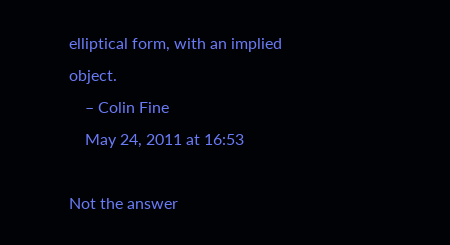elliptical form, with an implied object.
    – Colin Fine
    May 24, 2011 at 16:53

Not the answer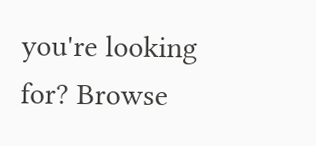you're looking for? Browse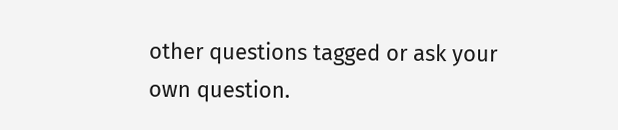other questions tagged or ask your own question.